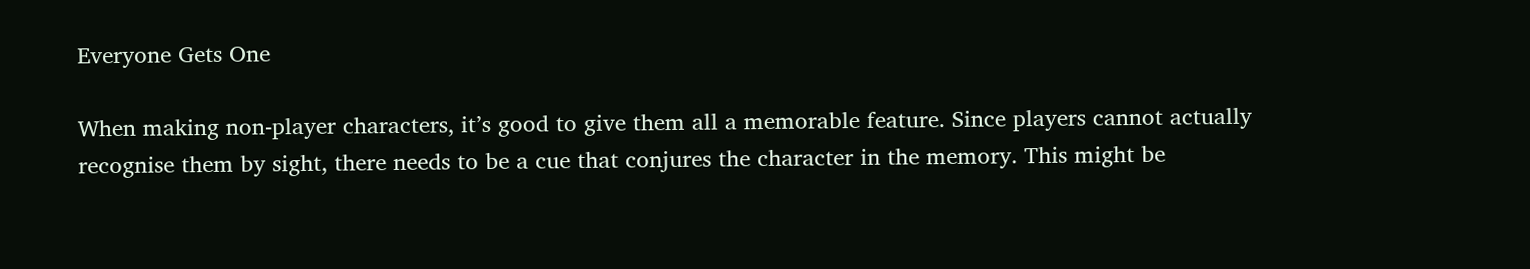Everyone Gets One

When making non-player characters, it’s good to give them all a memorable feature. Since players cannot actually recognise them by sight, there needs to be a cue that conjures the character in the memory. This might be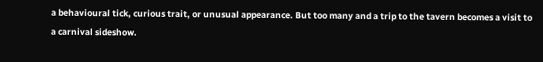a behavioural tick, curious trait, or unusual appearance. But too many and a trip to the tavern becomes a visit to a carnival sideshow.